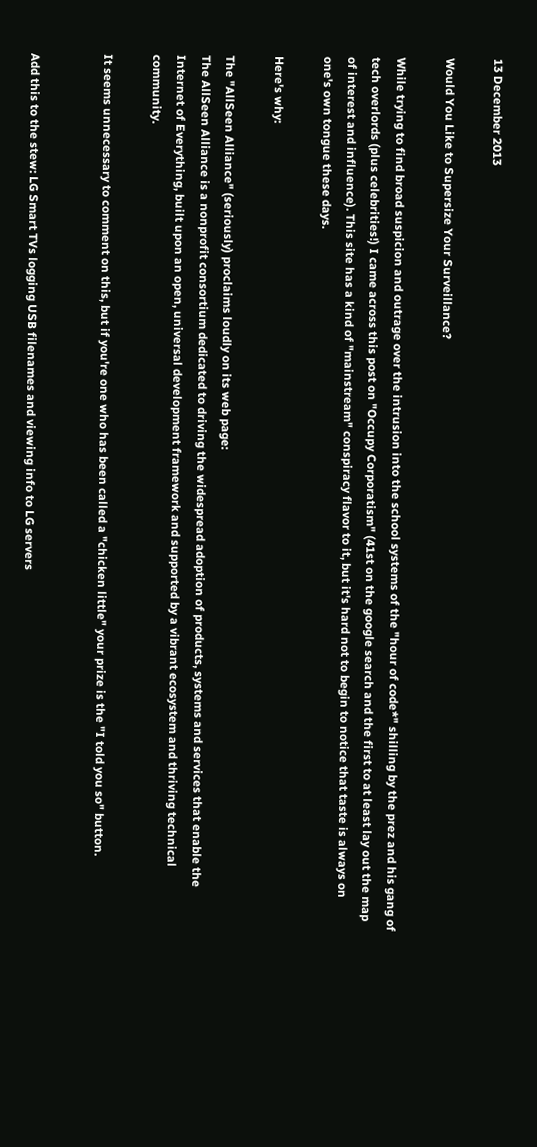13 December 2013

Would You Like to Supersize Your Surveillance?

While trying to find broad suspicion and outrage over the intrusion into the school systems of the "hour of code*" shilling by the prez and his gang of tech overlords (plus celebrities!) I came across this post on "Occupy Corporatism" (41st on the google search and the first to at least lay out the map of interest and influence). This site has a kind of "mainstream" conspiracy flavor to it, but it's hard not to begin to notice that taste is always on one's own tongue these days.

Here's why:

The "AllSeen Alliance" (seriously) proclaims loudly on its web page:
The AllSeen Alliance is a nonprofit consortium dedicated to driving the widespread adoption of products, systems and services that enable the Internet of Everything, built upon an open, universal development framework and supported by a vibrant ecosystem and thriving technical community.

It seems unnecessary to comment on this, but if you're one who has been called a "chicken little" your prize is the "I told you so" button.


Add this to the stew: LG Smart TVs logging USB filenames and viewing info to LG servers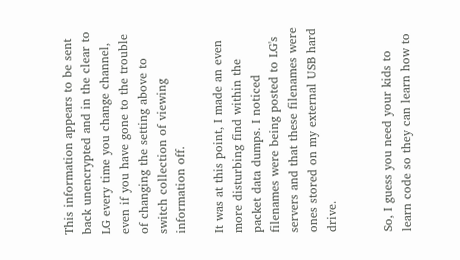This information appears to be sent back unencrypted and in the clear to LG every time you change channel, even if you have gone to the trouble of changing the setting above to switch collection of viewing information off.

It was at this point, I made an even more disturbing find within the packet data dumps. I noticed filenames were being posted to LG's servers and that these filenames were ones stored on my external USB hard drive.


So, I guess you need your kids to learn code so they can learn how to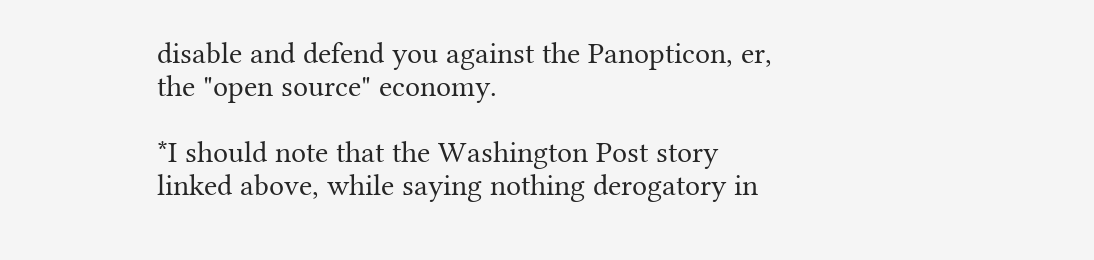disable and defend you against the Panopticon, er, the "open source" economy.

*I should note that the Washington Post story linked above, while saying nothing derogatory in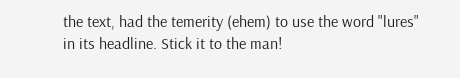the text, had the temerity (ehem) to use the word "lures" in its headline. Stick it to the man!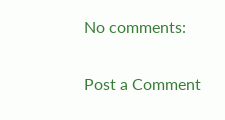No comments:

Post a Comment